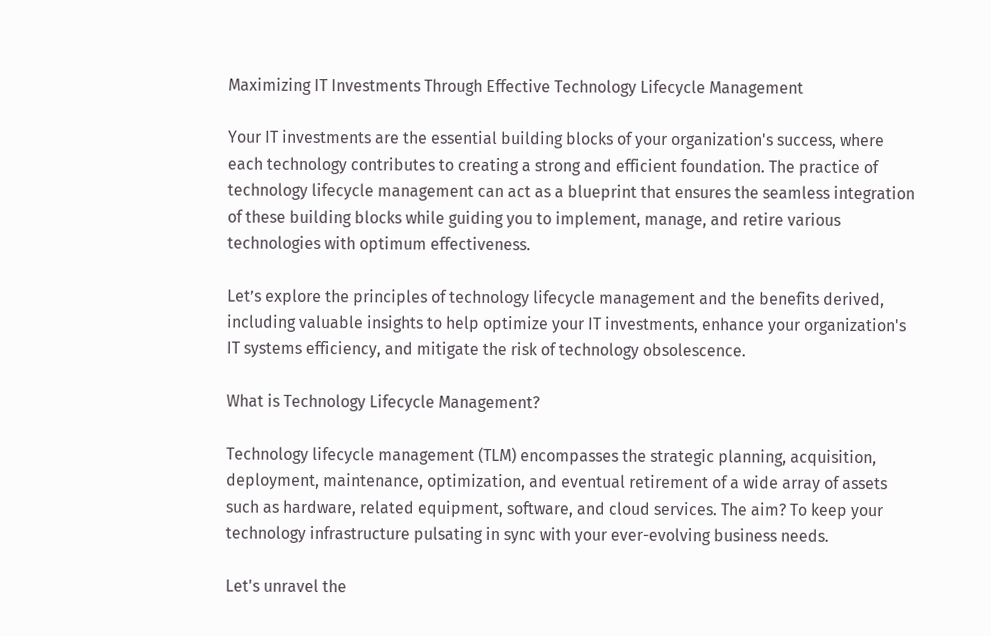Maximizing IT Investments Through Effective Technology Lifecycle Management

Your IT investments are the essential building blocks of your organization's success, where each technology contributes to creating a strong and efficient foundation. The practice of technology lifecycle management can act as a blueprint that ensures the seamless integration of these building blocks while guiding you to implement, manage, and retire various technologies with optimum effectiveness.

Let’s explore the principles of technology lifecycle management and the benefits derived, including valuable insights to help optimize your IT investments, enhance your organization's IT systems efficiency, and mitigate the risk of technology obsolescence.

What is Technology Lifecycle Management?

Technology lifecycle management (TLM) encompasses the strategic planning, acquisition, deployment, maintenance, optimization, and eventual retirement of a wide array of assets such as hardware, related equipment, software, and cloud services. The aim? To keep your technology infrastructure pulsating in sync with your ever-evolving business needs.

Let's unravel the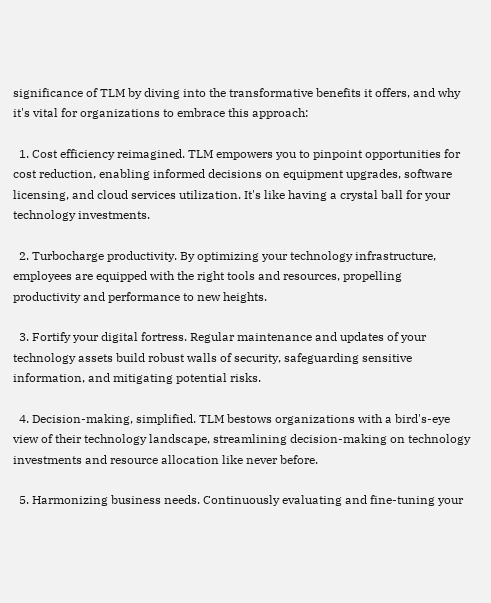significance of TLM by diving into the transformative benefits it offers, and why it's vital for organizations to embrace this approach:

  1. Cost efficiency reimagined. TLM empowers you to pinpoint opportunities for cost reduction, enabling informed decisions on equipment upgrades, software licensing, and cloud services utilization. It's like having a crystal ball for your technology investments.

  2. Turbocharge productivity. By optimizing your technology infrastructure, employees are equipped with the right tools and resources, propelling productivity and performance to new heights.

  3. Fortify your digital fortress. Regular maintenance and updates of your technology assets build robust walls of security, safeguarding sensitive information, and mitigating potential risks.

  4. Decision-making, simplified. TLM bestows organizations with a bird's-eye view of their technology landscape, streamlining decision-making on technology investments and resource allocation like never before.

  5. Harmonizing business needs. Continuously evaluating and fine-tuning your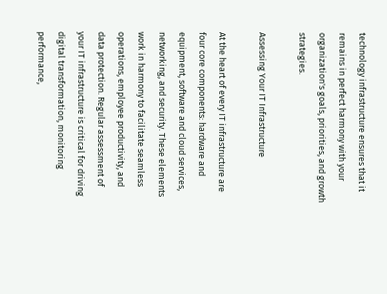technology infrastructure ensures that it remains in perfect harmony with your organization's goals, priorities, and growth strategies.

Assessing Your IT Infrastructure

At the heart of every IT infrastructure are four core components: hardware and equipment, software and cloud services, networking, and security. These elements work in harmony to facilitate seamless operations, employee productivity, and data protection. Regular assessment of your IT infrastructure is critical for driving digital transformation, monitoring performance,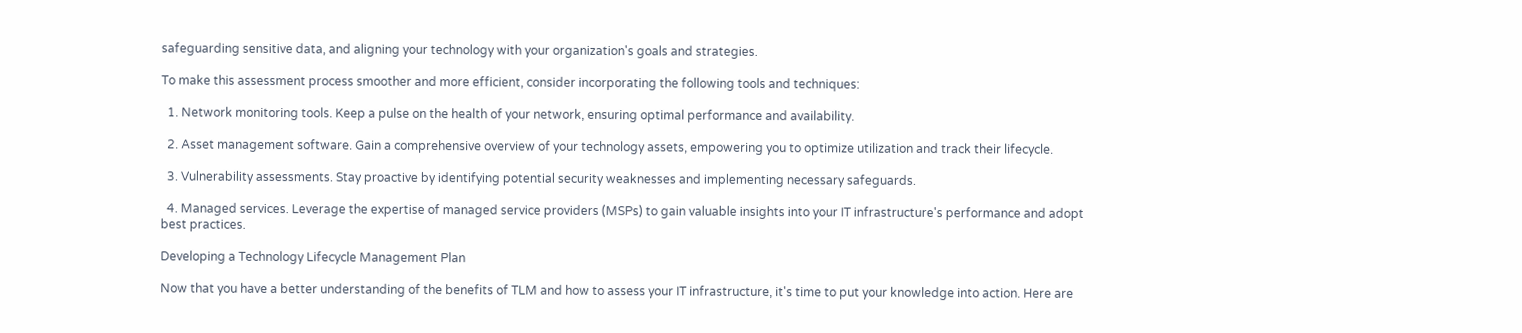safeguarding sensitive data, and aligning your technology with your organization's goals and strategies.

To make this assessment process smoother and more efficient, consider incorporating the following tools and techniques:

  1. Network monitoring tools. Keep a pulse on the health of your network, ensuring optimal performance and availability.

  2. Asset management software. Gain a comprehensive overview of your technology assets, empowering you to optimize utilization and track their lifecycle.

  3. Vulnerability assessments. Stay proactive by identifying potential security weaknesses and implementing necessary safeguards.

  4. Managed services. Leverage the expertise of managed service providers (MSPs) to gain valuable insights into your IT infrastructure's performance and adopt best practices.

Developing a Technology Lifecycle Management Plan

Now that you have a better understanding of the benefits of TLM and how to assess your IT infrastructure, it's time to put your knowledge into action. Here are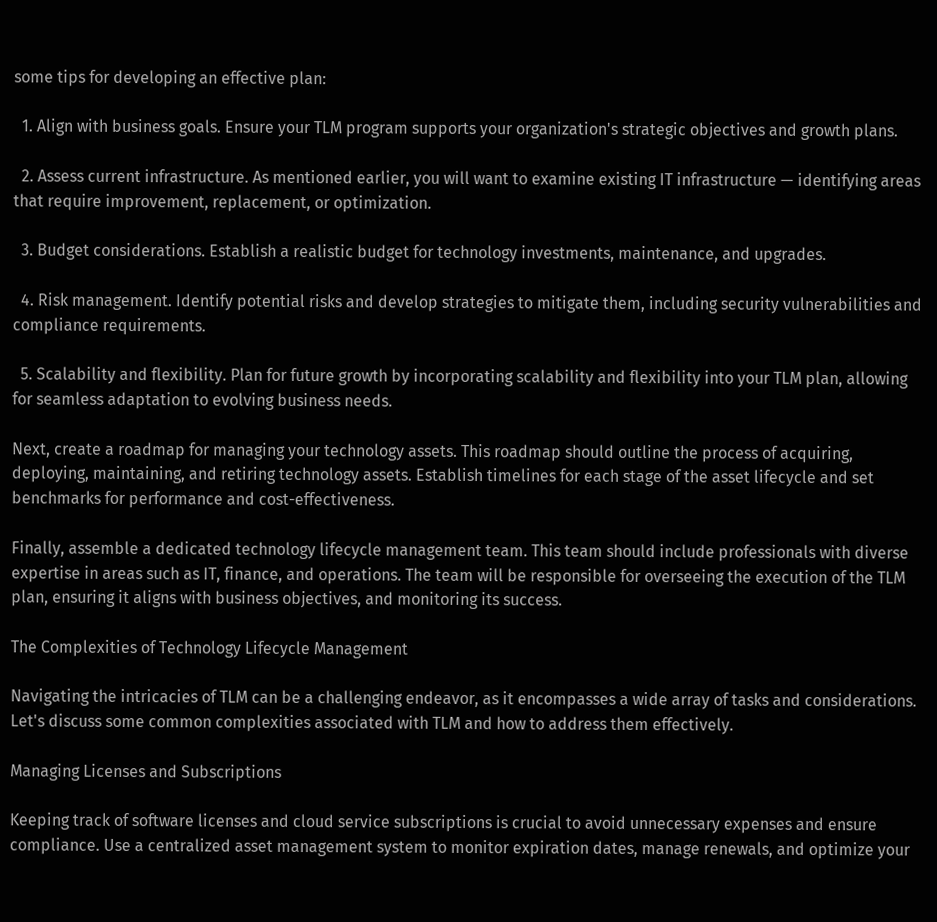some tips for developing an effective plan:

  1. Align with business goals. Ensure your TLM program supports your organization's strategic objectives and growth plans.

  2. Assess current infrastructure. As mentioned earlier, you will want to examine existing IT infrastructure — identifying areas that require improvement, replacement, or optimization.

  3. Budget considerations. Establish a realistic budget for technology investments, maintenance, and upgrades.

  4. Risk management. Identify potential risks and develop strategies to mitigate them, including security vulnerabilities and compliance requirements.

  5. Scalability and flexibility. Plan for future growth by incorporating scalability and flexibility into your TLM plan, allowing for seamless adaptation to evolving business needs.

Next, create a roadmap for managing your technology assets. This roadmap should outline the process of acquiring, deploying, maintaining, and retiring technology assets. Establish timelines for each stage of the asset lifecycle and set benchmarks for performance and cost-effectiveness.

Finally, assemble a dedicated technology lifecycle management team. This team should include professionals with diverse expertise in areas such as IT, finance, and operations. The team will be responsible for overseeing the execution of the TLM plan, ensuring it aligns with business objectives, and monitoring its success.

The Complexities of Technology Lifecycle Management

Navigating the intricacies of TLM can be a challenging endeavor, as it encompasses a wide array of tasks and considerations. Let's discuss some common complexities associated with TLM and how to address them effectively.

Managing Licenses and Subscriptions

Keeping track of software licenses and cloud service subscriptions is crucial to avoid unnecessary expenses and ensure compliance. Use a centralized asset management system to monitor expiration dates, manage renewals, and optimize your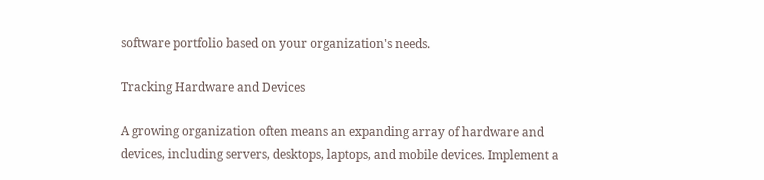software portfolio based on your organization's needs.

Tracking Hardware and Devices

A growing organization often means an expanding array of hardware and devices, including servers, desktops, laptops, and mobile devices. Implement a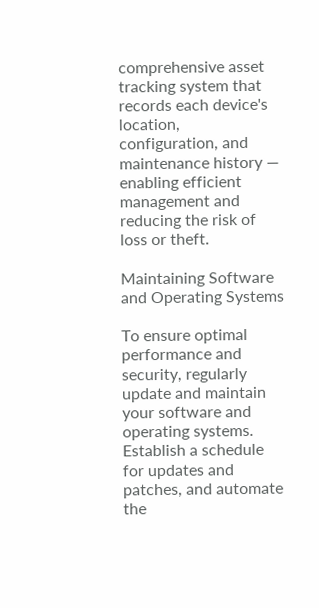comprehensive asset tracking system that records each device's location, configuration, and maintenance history — enabling efficient management and reducing the risk of loss or theft.

Maintaining Software and Operating Systems

To ensure optimal performance and security, regularly update and maintain your software and operating systems. Establish a schedule for updates and patches, and automate the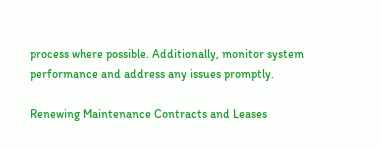process where possible. Additionally, monitor system performance and address any issues promptly.

Renewing Maintenance Contracts and Leases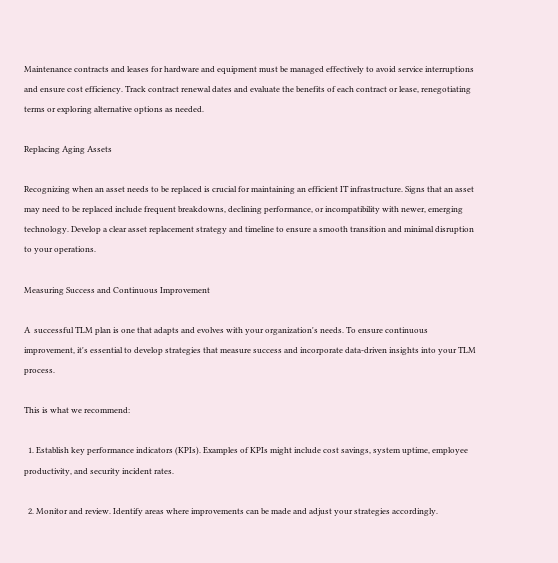Maintenance contracts and leases for hardware and equipment must be managed effectively to avoid service interruptions and ensure cost efficiency. Track contract renewal dates and evaluate the benefits of each contract or lease, renegotiating terms or exploring alternative options as needed.

Replacing Aging Assets

Recognizing when an asset needs to be replaced is crucial for maintaining an efficient IT infrastructure. Signs that an asset may need to be replaced include frequent breakdowns, declining performance, or incompatibility with newer, emerging technology. Develop a clear asset replacement strategy and timeline to ensure a smooth transition and minimal disruption to your operations.

Measuring Success and Continuous Improvement

A  successful TLM plan is one that adapts and evolves with your organization's needs. To ensure continuous improvement, it's essential to develop strategies that measure success and incorporate data-driven insights into your TLM process.

This is what we recommend:

  1. Establish key performance indicators (KPIs). Examples of KPIs might include cost savings, system uptime, employee productivity, and security incident rates.

  2. Monitor and review. Identify areas where improvements can be made and adjust your strategies accordingly.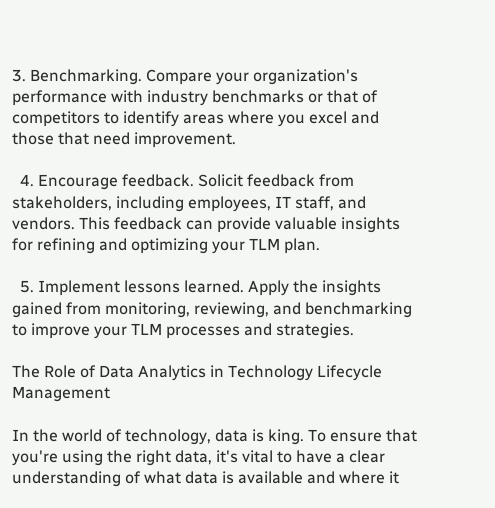3. Benchmarking. Compare your organization's performance with industry benchmarks or that of competitors to identify areas where you excel and those that need improvement.

  4. Encourage feedback. Solicit feedback from stakeholders, including employees, IT staff, and vendors. This feedback can provide valuable insights for refining and optimizing your TLM plan.

  5. Implement lessons learned. Apply the insights gained from monitoring, reviewing, and benchmarking to improve your TLM processes and strategies.

The Role of Data Analytics in Technology Lifecycle Management

In the world of technology, data is king. To ensure that you're using the right data, it's vital to have a clear understanding of what data is available and where it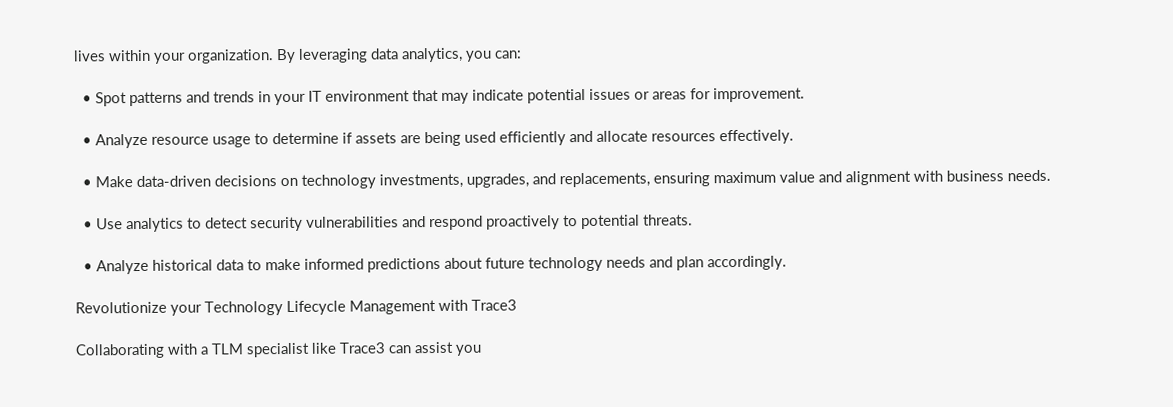lives within your organization. By leveraging data analytics, you can:

  • Spot patterns and trends in your IT environment that may indicate potential issues or areas for improvement.

  • Analyze resource usage to determine if assets are being used efficiently and allocate resources effectively.

  • Make data-driven decisions on technology investments, upgrades, and replacements, ensuring maximum value and alignment with business needs.

  • Use analytics to detect security vulnerabilities and respond proactively to potential threats.

  • Analyze historical data to make informed predictions about future technology needs and plan accordingly.

Revolutionize your Technology Lifecycle Management with Trace3

Collaborating with a TLM specialist like Trace3 can assist you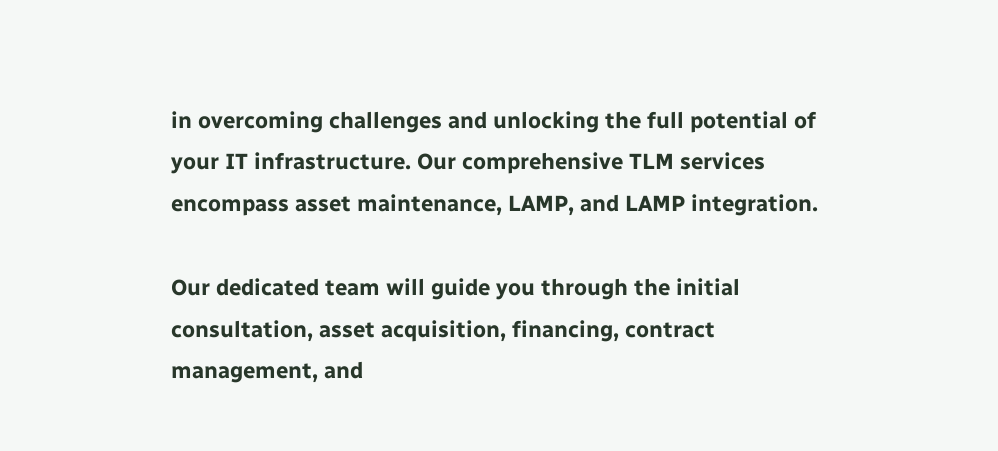in overcoming challenges and unlocking the full potential of your IT infrastructure. Our comprehensive TLM services encompass asset maintenance, LAMP, and LAMP integration.

Our dedicated team will guide you through the initial consultation, asset acquisition, financing, contract management, and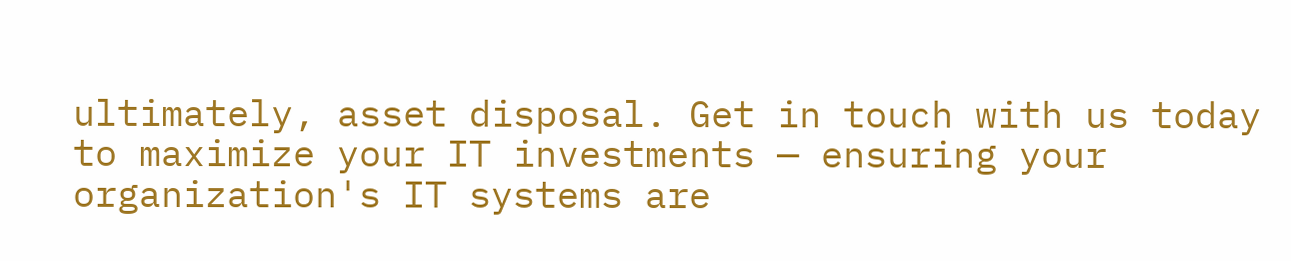ultimately, asset disposal. Get in touch with us today to maximize your IT investments — ensuring your organization's IT systems are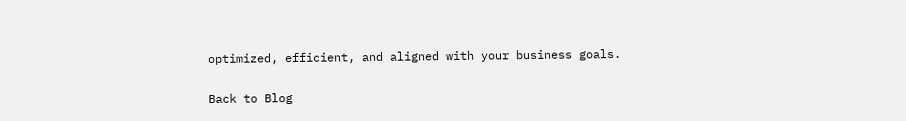optimized, efficient, and aligned with your business goals.

Back to Blog